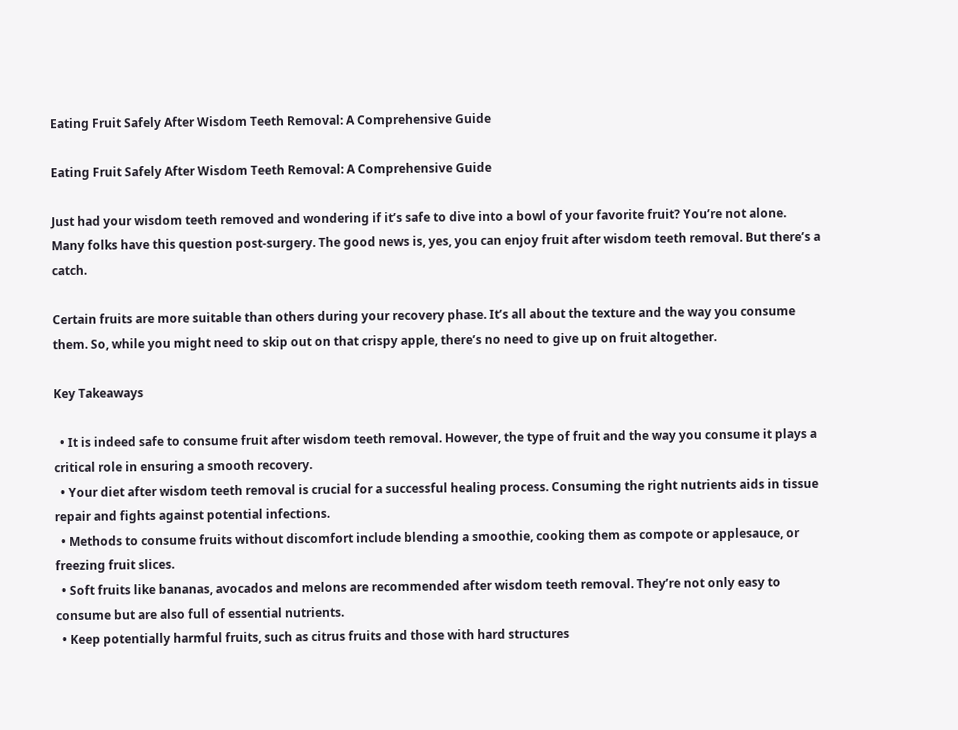Eating Fruit Safely After Wisdom Teeth Removal: A Comprehensive Guide

Eating Fruit Safely After Wisdom Teeth Removal: A Comprehensive Guide

Just had your wisdom teeth removed and wondering if it’s safe to dive into a bowl of your favorite fruit? You’re not alone. Many folks have this question post-surgery. The good news is, yes, you can enjoy fruit after wisdom teeth removal. But there’s a catch.

Certain fruits are more suitable than others during your recovery phase. It’s all about the texture and the way you consume them. So, while you might need to skip out on that crispy apple, there’s no need to give up on fruit altogether.

Key Takeaways

  • It is indeed safe to consume fruit after wisdom teeth removal. However, the type of fruit and the way you consume it plays a critical role in ensuring a smooth recovery.
  • Your diet after wisdom teeth removal is crucial for a successful healing process. Consuming the right nutrients aids in tissue repair and fights against potential infections.
  • Methods to consume fruits without discomfort include blending a smoothie, cooking them as compote or applesauce, or freezing fruit slices.
  • Soft fruits like bananas, avocados and melons are recommended after wisdom teeth removal. They’re not only easy to consume but are also full of essential nutrients.
  • Keep potentially harmful fruits, such as citrus fruits and those with hard structures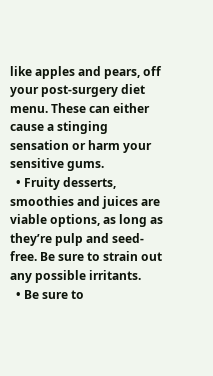like apples and pears, off your post-surgery diet menu. These can either cause a stinging sensation or harm your sensitive gums.
  • Fruity desserts, smoothies and juices are viable options, as long as they’re pulp and seed-free. Be sure to strain out any possible irritants.
  • Be sure to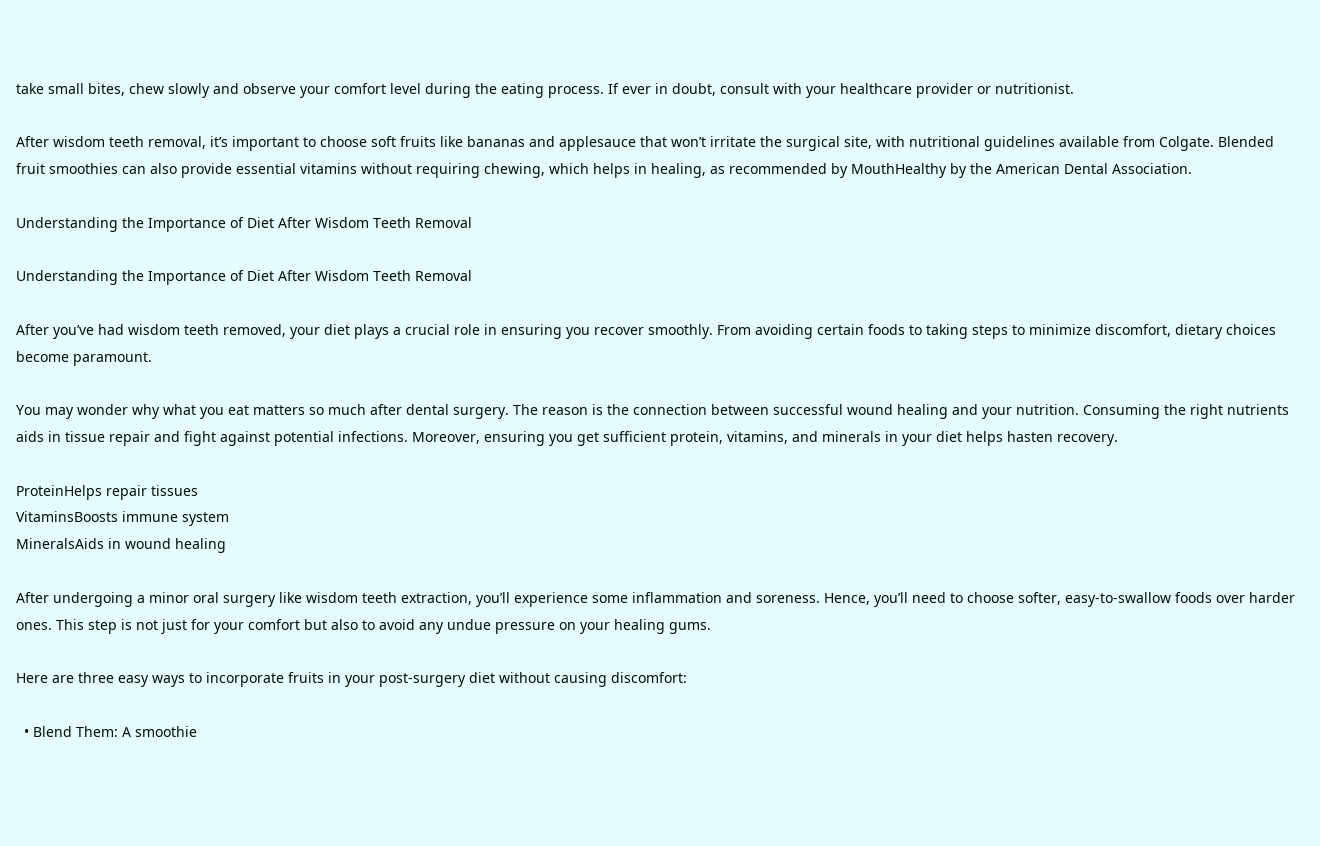take small bites, chew slowly and observe your comfort level during the eating process. If ever in doubt, consult with your healthcare provider or nutritionist.

After wisdom teeth removal, it’s important to choose soft fruits like bananas and applesauce that won’t irritate the surgical site, with nutritional guidelines available from Colgate. Blended fruit smoothies can also provide essential vitamins without requiring chewing, which helps in healing, as recommended by MouthHealthy by the American Dental Association.

Understanding the Importance of Diet After Wisdom Teeth Removal

Understanding the Importance of Diet After Wisdom Teeth Removal

After you’ve had wisdom teeth removed, your diet plays a crucial role in ensuring you recover smoothly. From avoiding certain foods to taking steps to minimize discomfort, dietary choices become paramount.

You may wonder why what you eat matters so much after dental surgery. The reason is the connection between successful wound healing and your nutrition. Consuming the right nutrients aids in tissue repair and fight against potential infections. Moreover, ensuring you get sufficient protein, vitamins, and minerals in your diet helps hasten recovery.

ProteinHelps repair tissues
VitaminsBoosts immune system
MineralsAids in wound healing

After undergoing a minor oral surgery like wisdom teeth extraction, you’ll experience some inflammation and soreness. Hence, you’ll need to choose softer, easy-to-swallow foods over harder ones. This step is not just for your comfort but also to avoid any undue pressure on your healing gums.

Here are three easy ways to incorporate fruits in your post-surgery diet without causing discomfort:

  • Blend Them: A smoothie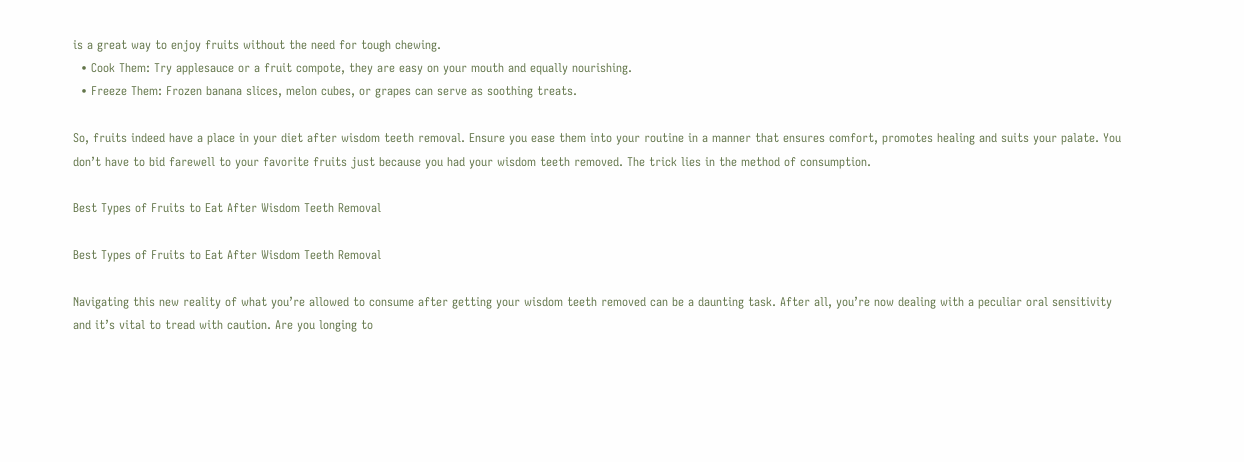is a great way to enjoy fruits without the need for tough chewing.
  • Cook Them: Try applesauce or a fruit compote, they are easy on your mouth and equally nourishing.
  • Freeze Them: Frozen banana slices, melon cubes, or grapes can serve as soothing treats.

So, fruits indeed have a place in your diet after wisdom teeth removal. Ensure you ease them into your routine in a manner that ensures comfort, promotes healing and suits your palate. You don’t have to bid farewell to your favorite fruits just because you had your wisdom teeth removed. The trick lies in the method of consumption.

Best Types of Fruits to Eat After Wisdom Teeth Removal

Best Types of Fruits to Eat After Wisdom Teeth Removal

Navigating this new reality of what you’re allowed to consume after getting your wisdom teeth removed can be a daunting task. After all, you’re now dealing with a peculiar oral sensitivity and it’s vital to tread with caution. Are you longing to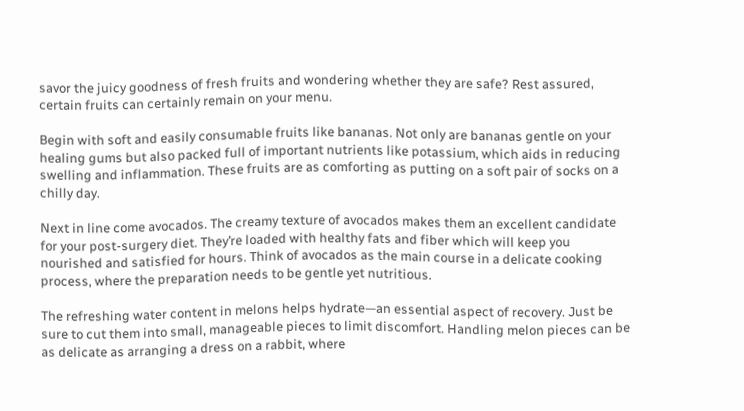savor the juicy goodness of fresh fruits and wondering whether they are safe? Rest assured, certain fruits can certainly remain on your menu.

Begin with soft and easily consumable fruits like bananas. Not only are bananas gentle on your healing gums but also packed full of important nutrients like potassium, which aids in reducing swelling and inflammation. These fruits are as comforting as putting on a soft pair of socks on a chilly day.

Next in line come avocados. The creamy texture of avocados makes them an excellent candidate for your post-surgery diet. They’re loaded with healthy fats and fiber which will keep you nourished and satisfied for hours. Think of avocados as the main course in a delicate cooking process, where the preparation needs to be gentle yet nutritious.

The refreshing water content in melons helps hydrate—an essential aspect of recovery. Just be sure to cut them into small, manageable pieces to limit discomfort. Handling melon pieces can be as delicate as arranging a dress on a rabbit, where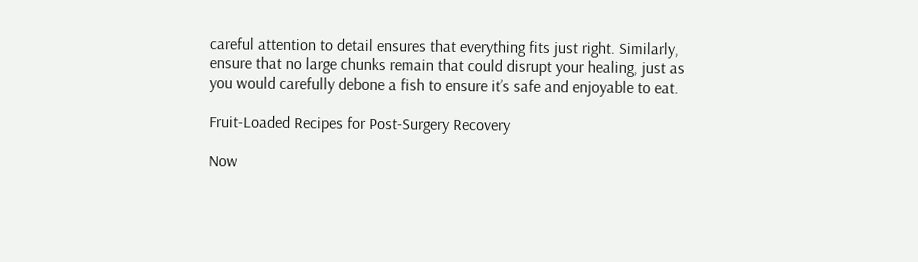careful attention to detail ensures that everything fits just right. Similarly, ensure that no large chunks remain that could disrupt your healing, just as you would carefully debone a fish to ensure it’s safe and enjoyable to eat.

Fruit-Loaded Recipes for Post-Surgery Recovery

Now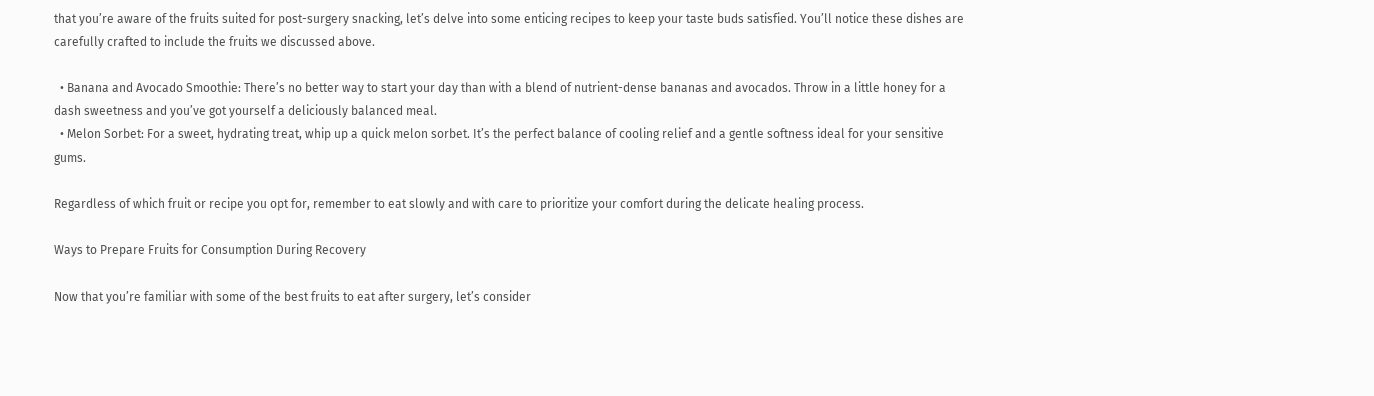that you’re aware of the fruits suited for post-surgery snacking, let’s delve into some enticing recipes to keep your taste buds satisfied. You’ll notice these dishes are carefully crafted to include the fruits we discussed above.

  • Banana and Avocado Smoothie: There’s no better way to start your day than with a blend of nutrient-dense bananas and avocados. Throw in a little honey for a dash sweetness and you’ve got yourself a deliciously balanced meal.
  • Melon Sorbet: For a sweet, hydrating treat, whip up a quick melon sorbet. It’s the perfect balance of cooling relief and a gentle softness ideal for your sensitive gums.

Regardless of which fruit or recipe you opt for, remember to eat slowly and with care to prioritize your comfort during the delicate healing process.

Ways to Prepare Fruits for Consumption During Recovery

Now that you’re familiar with some of the best fruits to eat after surgery, let’s consider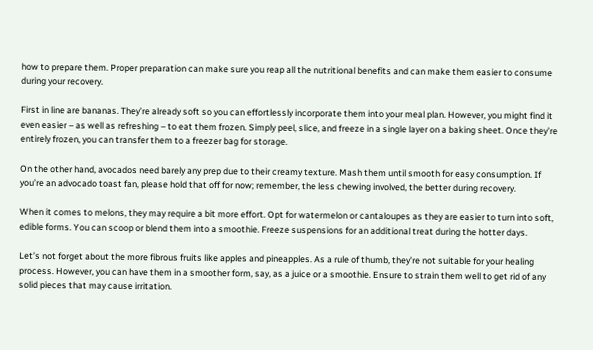how to prepare them. Proper preparation can make sure you reap all the nutritional benefits and can make them easier to consume during your recovery.

First in line are bananas. They’re already soft so you can effortlessly incorporate them into your meal plan. However, you might find it even easier – as well as refreshing – to eat them frozen. Simply peel, slice, and freeze in a single layer on a baking sheet. Once they’re entirely frozen, you can transfer them to a freezer bag for storage.

On the other hand, avocados need barely any prep due to their creamy texture. Mash them until smooth for easy consumption. If you’re an advocado toast fan, please hold that off for now; remember, the less chewing involved, the better during recovery.

When it comes to melons, they may require a bit more effort. Opt for watermelon or cantaloupes as they are easier to turn into soft, edible forms. You can scoop or blend them into a smoothie. Freeze suspensions for an additional treat during the hotter days.

Let’s not forget about the more fibrous fruits like apples and pineapples. As a rule of thumb, they’re not suitable for your healing process. However, you can have them in a smoother form, say, as a juice or a smoothie. Ensure to strain them well to get rid of any solid pieces that may cause irritation.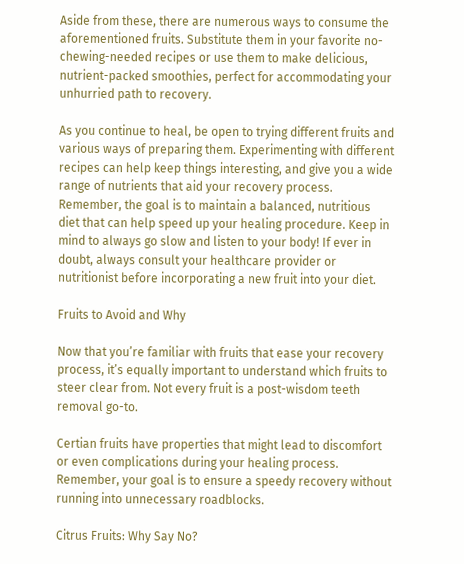Aside from these, there are numerous ways to consume the aforementioned fruits. Substitute them in your favorite no-chewing-needed recipes or use them to make delicious, nutrient-packed smoothies, perfect for accommodating your unhurried path to recovery.

As you continue to heal, be open to trying different fruits and various ways of preparing them. Experimenting with different recipes can help keep things interesting, and give you a wide range of nutrients that aid your recovery process. Remember, the goal is to maintain a balanced, nutritious diet that can help speed up your healing procedure. Keep in mind to always go slow and listen to your body! If ever in doubt, always consult your healthcare provider or nutritionist before incorporating a new fruit into your diet.

Fruits to Avoid and Why

Now that you’re familiar with fruits that ease your recovery process, it’s equally important to understand which fruits to steer clear from. Not every fruit is a post-wisdom teeth removal go-to.

Certian fruits have properties that might lead to discomfort or even complications during your healing process. Remember, your goal is to ensure a speedy recovery without running into unnecessary roadblocks.

Citrus Fruits: Why Say No?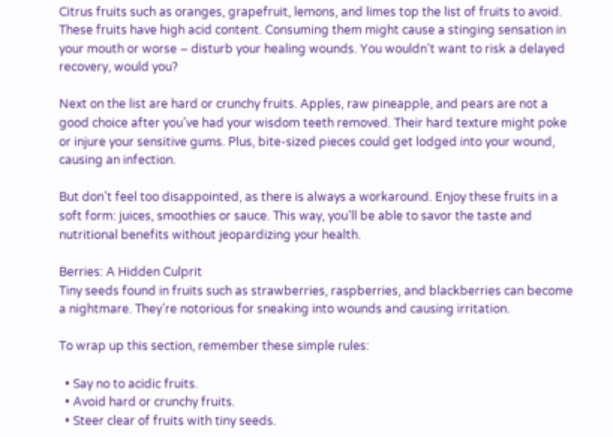Citrus fruits such as oranges, grapefruit, lemons, and limes top the list of fruits to avoid. These fruits have high acid content. Consuming them might cause a stinging sensation in your mouth or worse – disturb your healing wounds. You wouldn’t want to risk a delayed recovery, would you?

Next on the list are hard or crunchy fruits. Apples, raw pineapple, and pears are not a good choice after you’ve had your wisdom teeth removed. Their hard texture might poke or injure your sensitive gums. Plus, bite-sized pieces could get lodged into your wound, causing an infection.

But don’t feel too disappointed, as there is always a workaround. Enjoy these fruits in a soft form: juices, smoothies or sauce. This way, you’ll be able to savor the taste and nutritional benefits without jeopardizing your health.

Berries: A Hidden Culprit
Tiny seeds found in fruits such as strawberries, raspberries, and blackberries can become a nightmare. They’re notorious for sneaking into wounds and causing irritation.

To wrap up this section, remember these simple rules:

  • Say no to acidic fruits.
  • Avoid hard or crunchy fruits.
  • Steer clear of fruits with tiny seeds.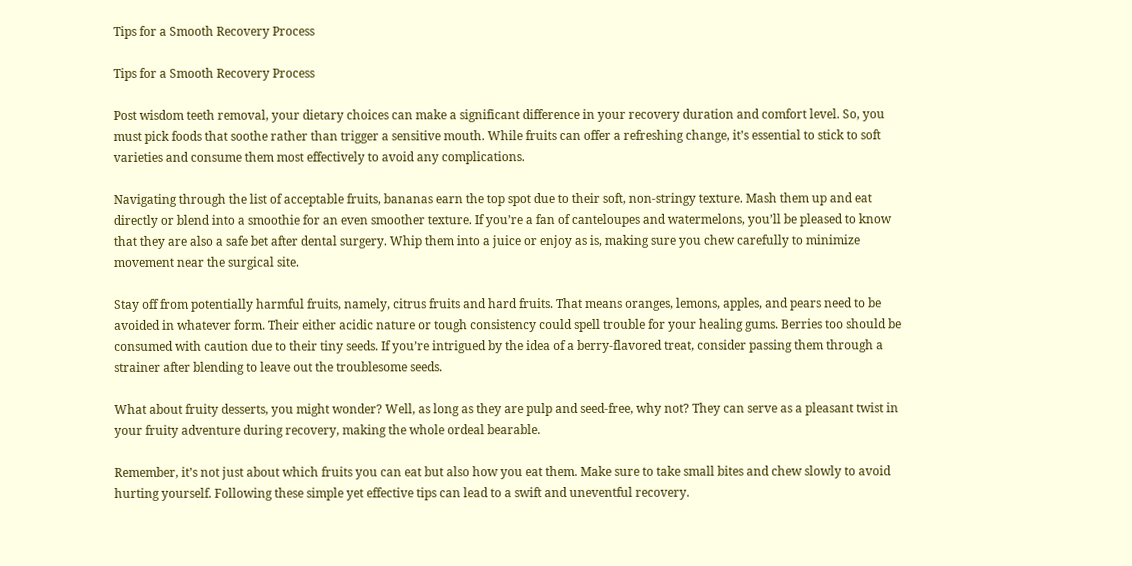Tips for a Smooth Recovery Process

Tips for a Smooth Recovery Process

Post wisdom teeth removal, your dietary choices can make a significant difference in your recovery duration and comfort level. So, you must pick foods that soothe rather than trigger a sensitive mouth. While fruits can offer a refreshing change, it’s essential to stick to soft varieties and consume them most effectively to avoid any complications.

Navigating through the list of acceptable fruits, bananas earn the top spot due to their soft, non-stringy texture. Mash them up and eat directly or blend into a smoothie for an even smoother texture. If you’re a fan of canteloupes and watermelons, you’ll be pleased to know that they are also a safe bet after dental surgery. Whip them into a juice or enjoy as is, making sure you chew carefully to minimize movement near the surgical site.

Stay off from potentially harmful fruits, namely, citrus fruits and hard fruits. That means oranges, lemons, apples, and pears need to be avoided in whatever form. Their either acidic nature or tough consistency could spell trouble for your healing gums. Berries too should be consumed with caution due to their tiny seeds. If you’re intrigued by the idea of a berry-flavored treat, consider passing them through a strainer after blending to leave out the troublesome seeds.

What about fruity desserts, you might wonder? Well, as long as they are pulp and seed-free, why not? They can serve as a pleasant twist in your fruity adventure during recovery, making the whole ordeal bearable.

Remember, it’s not just about which fruits you can eat but also how you eat them. Make sure to take small bites and chew slowly to avoid hurting yourself. Following these simple yet effective tips can lead to a swift and uneventful recovery.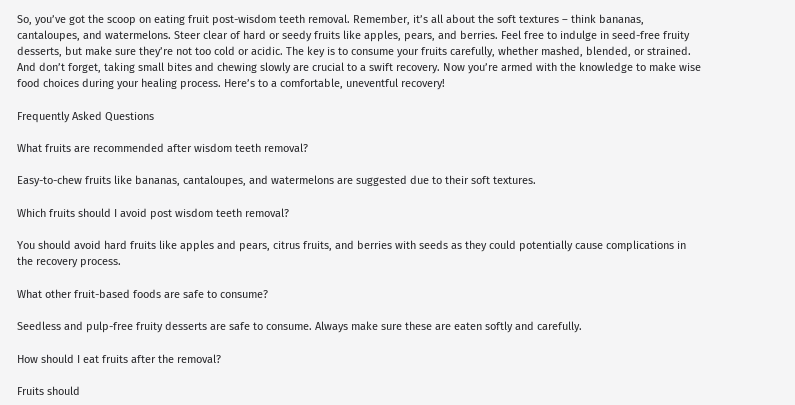So, you’ve got the scoop on eating fruit post-wisdom teeth removal. Remember, it’s all about the soft textures – think bananas, cantaloupes, and watermelons. Steer clear of hard or seedy fruits like apples, pears, and berries. Feel free to indulge in seed-free fruity desserts, but make sure they’re not too cold or acidic. The key is to consume your fruits carefully, whether mashed, blended, or strained. And don’t forget, taking small bites and chewing slowly are crucial to a swift recovery. Now you’re armed with the knowledge to make wise food choices during your healing process. Here’s to a comfortable, uneventful recovery!

Frequently Asked Questions

What fruits are recommended after wisdom teeth removal?

Easy-to-chew fruits like bananas, cantaloupes, and watermelons are suggested due to their soft textures.

Which fruits should I avoid post wisdom teeth removal?

You should avoid hard fruits like apples and pears, citrus fruits, and berries with seeds as they could potentially cause complications in the recovery process.

What other fruit-based foods are safe to consume?

Seedless and pulp-free fruity desserts are safe to consume. Always make sure these are eaten softly and carefully.

How should I eat fruits after the removal?

Fruits should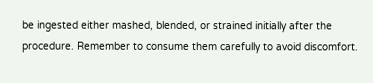be ingested either mashed, blended, or strained initially after the procedure. Remember to consume them carefully to avoid discomfort.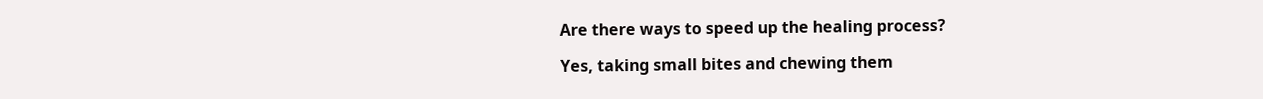Are there ways to speed up the healing process?

Yes, taking small bites and chewing them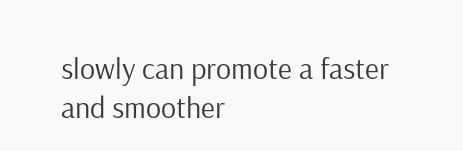slowly can promote a faster and smoother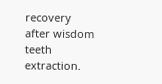recovery after wisdom teeth extraction.